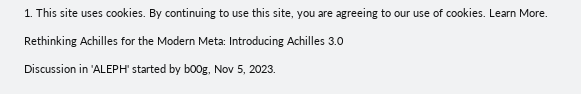1. This site uses cookies. By continuing to use this site, you are agreeing to our use of cookies. Learn More.

Rethinking Achilles for the Modern Meta: Introducing Achilles 3.0

Discussion in 'ALEPH' started by b00g, Nov 5, 2023.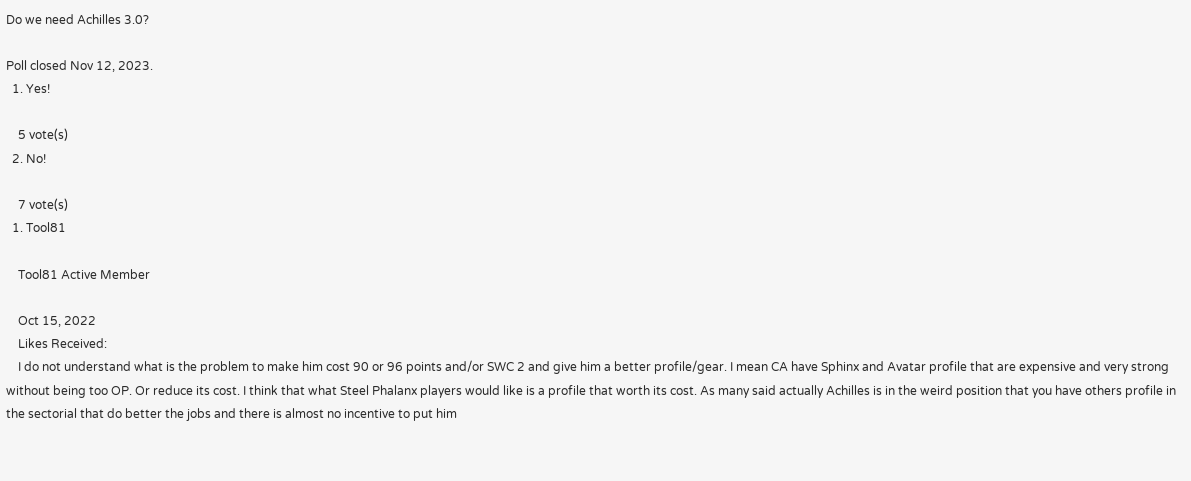Do we need Achilles 3.0?

Poll closed Nov 12, 2023.
  1. Yes!

    5 vote(s)
  2. No!

    7 vote(s)
  1. Tool81

    Tool81 Active Member

    Oct 15, 2022
    Likes Received:
    I do not understand what is the problem to make him cost 90 or 96 points and/or SWC 2 and give him a better profile/gear. I mean CA have Sphinx and Avatar profile that are expensive and very strong without being too OP. Or reduce its cost. I think that what Steel Phalanx players would like is a profile that worth its cost. As many said actually Achilles is in the weird position that you have others profile in the sectorial that do better the jobs and there is almost no incentive to put him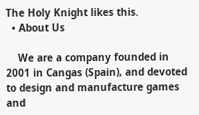The Holy Knight likes this.
  • About Us

    We are a company founded in 2001 in Cangas (Spain), and devoted to design and manufacture games and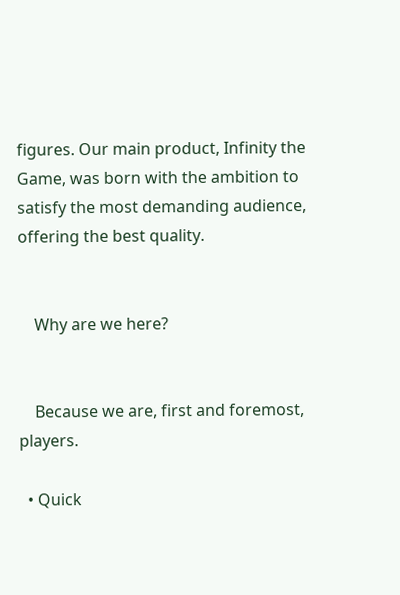figures. Our main product, Infinity the Game, was born with the ambition to satisfy the most demanding audience, offering the best quality.


    Why are we here?


    Because we are, first and foremost, players.

  • Quick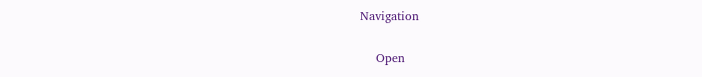Navigation

    Open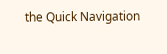the Quick Navigation